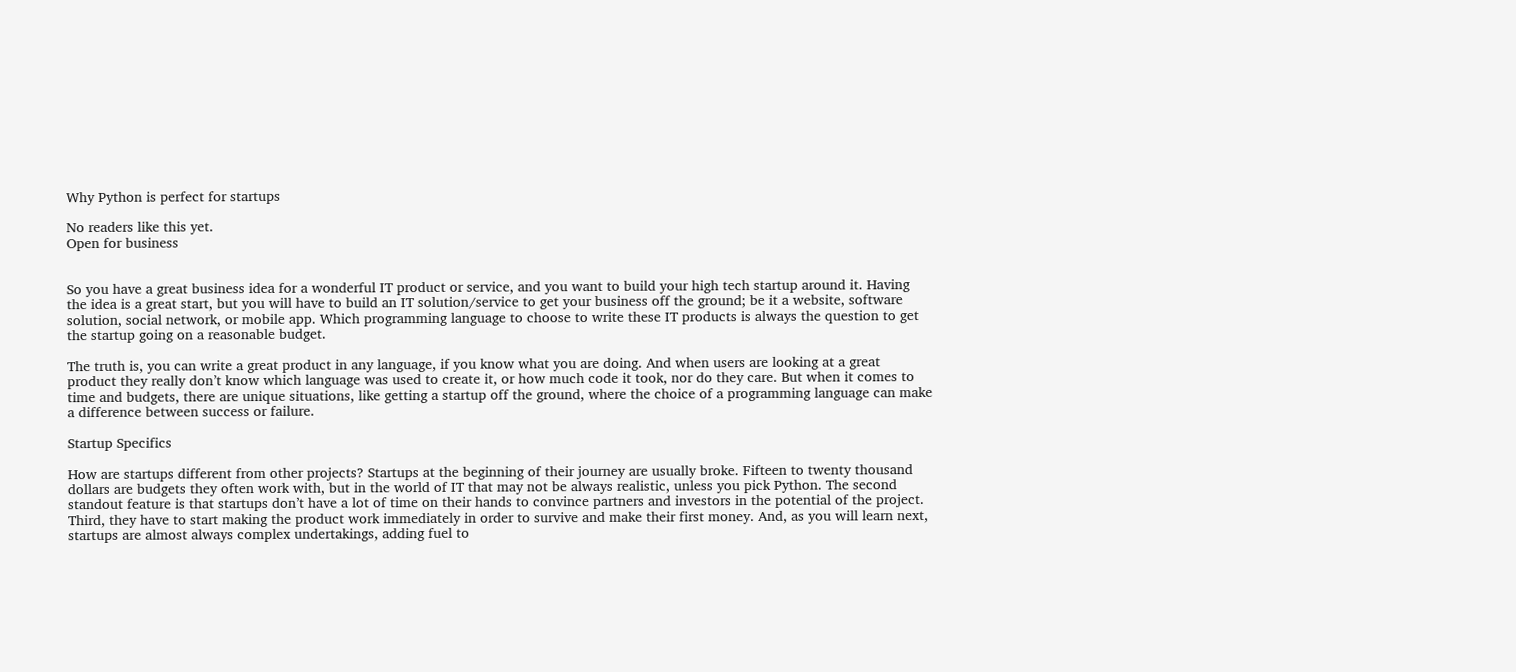Why Python is perfect for startups

No readers like this yet.
Open for business


So you have a great business idea for a wonderful IT product or service, and you want to build your high tech startup around it. Having the idea is a great start, but you will have to build an IT solution/service to get your business off the ground; be it a website, software solution, social network, or mobile app. Which programming language to choose to write these IT products is always the question to get the startup going on a reasonable budget.

The truth is, you can write a great product in any language, if you know what you are doing. And when users are looking at a great product they really don’t know which language was used to create it, or how much code it took, nor do they care. But when it comes to time and budgets, there are unique situations, like getting a startup off the ground, where the choice of a programming language can make a difference between success or failure.

Startup Specifics

How are startups different from other projects? Startups at the beginning of their journey are usually broke. Fifteen to twenty thousand dollars are budgets they often work with, but in the world of IT that may not be always realistic, unless you pick Python. The second standout feature is that startups don’t have a lot of time on their hands to convince partners and investors in the potential of the project. Third, they have to start making the product work immediately in order to survive and make their first money. And, as you will learn next, startups are almost always complex undertakings, adding fuel to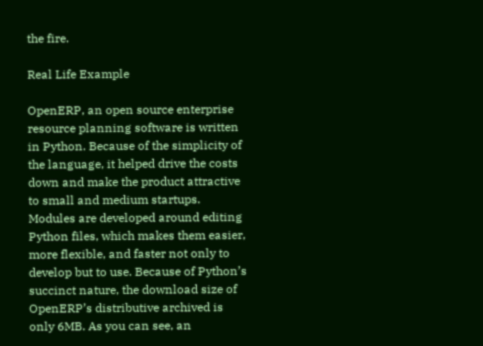the fire.

Real Life Example

OpenERP, an open source enterprise resource planning software is written in Python. Because of the simplicity of the language, it helped drive the costs down and make the product attractive to small and medium startups. Modules are developed around editing Python files, which makes them easier, more flexible, and faster not only to develop but to use. Because of Python’s succinct nature, the download size of OpenERP’s distributive archived is only 6MB. As you can see, an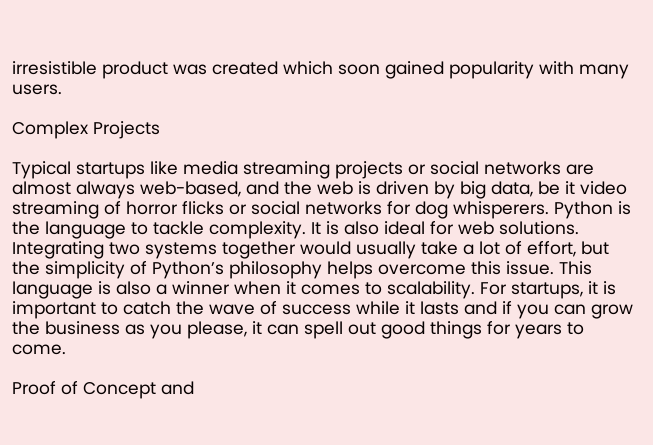irresistible product was created which soon gained popularity with many users.

Complex Projects

Typical startups like media streaming projects or social networks are almost always web-based, and the web is driven by big data, be it video streaming of horror flicks or social networks for dog whisperers. Python is the language to tackle complexity. It is also ideal for web solutions. Integrating two systems together would usually take a lot of effort, but the simplicity of Python’s philosophy helps overcome this issue. This language is also a winner when it comes to scalability. For startups, it is important to catch the wave of success while it lasts and if you can grow the business as you please, it can spell out good things for years to come.

Proof of Concept and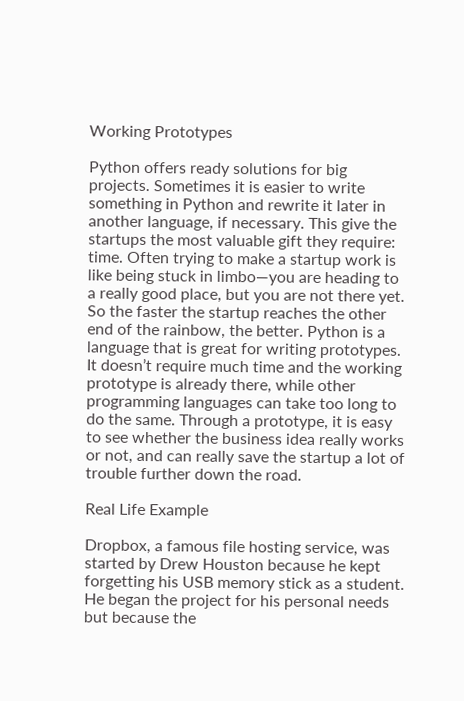Working Prototypes

Python offers ready solutions for big projects. Sometimes it is easier to write something in Python and rewrite it later in another language, if necessary. This give the startups the most valuable gift they require: time. Often trying to make a startup work is like being stuck in limbo—you are heading to a really good place, but you are not there yet. So the faster the startup reaches the other end of the rainbow, the better. Python is a language that is great for writing prototypes. It doesn’t require much time and the working prototype is already there, while other programming languages can take too long to do the same. Through a prototype, it is easy to see whether the business idea really works or not, and can really save the startup a lot of trouble further down the road.

Real Life Example

Dropbox, a famous file hosting service, was started by Drew Houston because he kept forgetting his USB memory stick as a student. He began the project for his personal needs but because the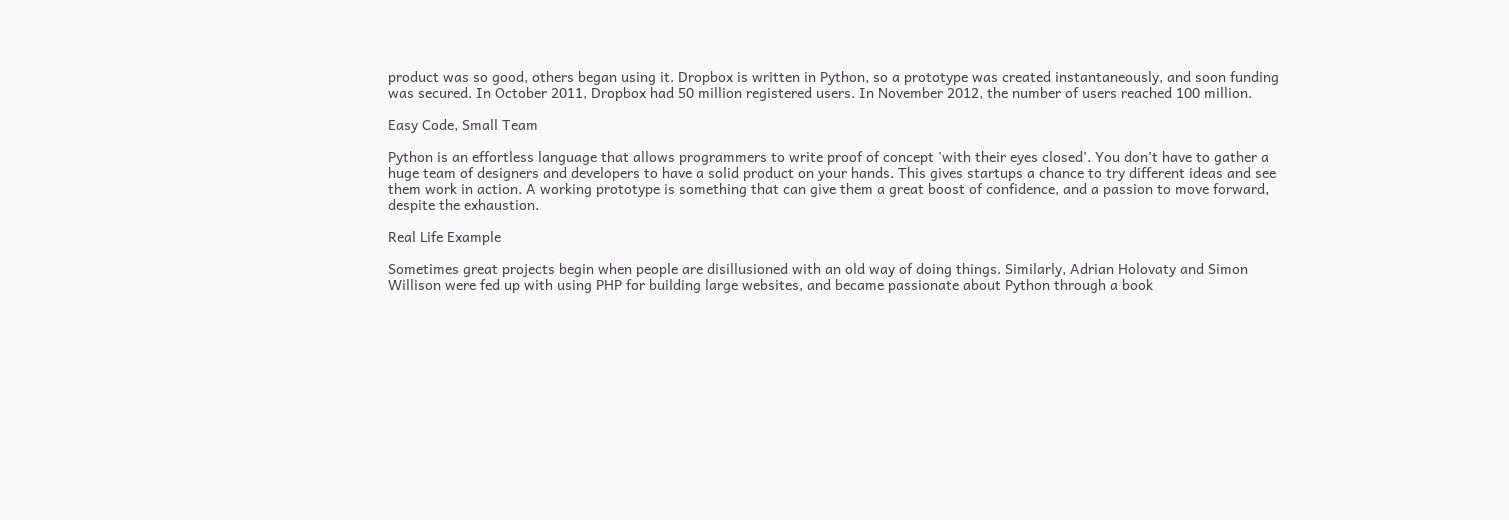product was so good, others began using it. Dropbox is written in Python, so a prototype was created instantaneously, and soon funding was secured. In October 2011, Dropbox had 50 million registered users. In November 2012, the number of users reached 100 million.

Easy Code, Small Team

Python is an effortless language that allows programmers to write proof of concept 'with their eyes closed'. You don’t have to gather a huge team of designers and developers to have a solid product on your hands. This gives startups a chance to try different ideas and see them work in action. A working prototype is something that can give them a great boost of confidence, and a passion to move forward, despite the exhaustion.

Real Life Example

Sometimes great projects begin when people are disillusioned with an old way of doing things. Similarly, Adrian Holovaty and Simon Willison were fed up with using PHP for building large websites, and became passionate about Python through a book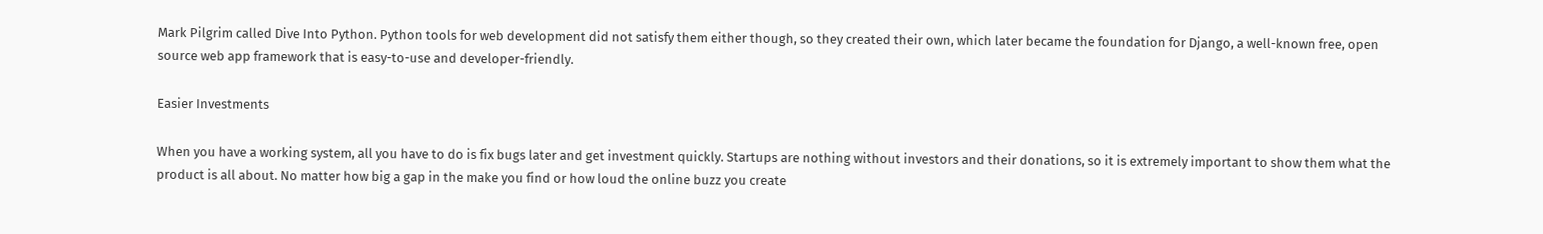Mark Pilgrim called Dive Into Python. Python tools for web development did not satisfy them either though, so they created their own, which later became the foundation for Django, a well-known free, open source web app framework that is easy-to-use and developer-friendly.

Easier Investments

When you have a working system, all you have to do is fix bugs later and get investment quickly. Startups are nothing without investors and their donations, so it is extremely important to show them what the product is all about. No matter how big a gap in the make you find or how loud the online buzz you create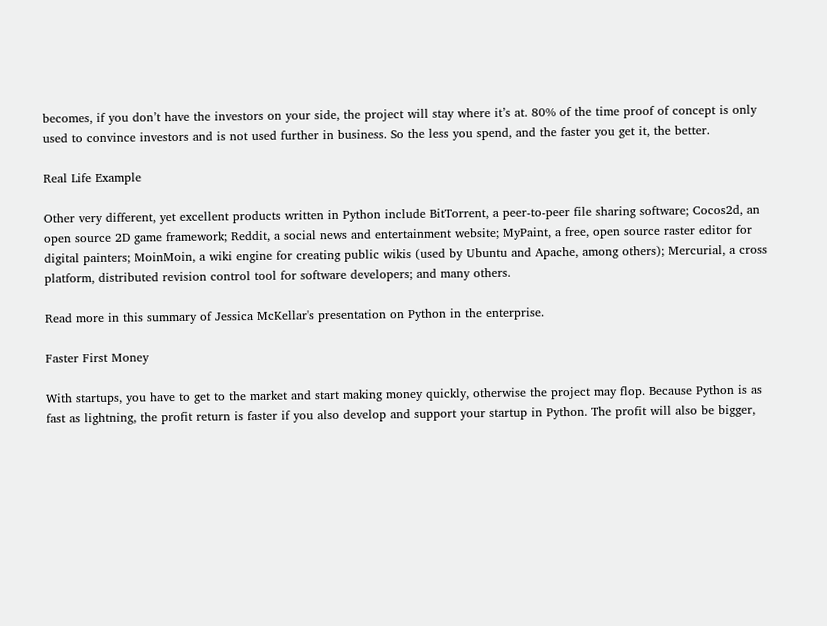becomes, if you don’t have the investors on your side, the project will stay where it’s at. 80% of the time proof of concept is only used to convince investors and is not used further in business. So the less you spend, and the faster you get it, the better.

Real Life Example

Other very different, yet excellent products written in Python include BitTorrent, a peer-to-peer file sharing software; Cocos2d, an open source 2D game framework; Reddit, a social news and entertainment website; MyPaint, a free, open source raster editor for digital painters; MoinMoin, a wiki engine for creating public wikis (used by Ubuntu and Apache, among others); Mercurial, a cross platform, distributed revision control tool for software developers; and many others.

Read more in this summary of Jessica McKellar's presentation on Python in the enterprise.

Faster First Money

With startups, you have to get to the market and start making money quickly, otherwise the project may flop. Because Python is as fast as lightning, the profit return is faster if you also develop and support your startup in Python. The profit will also be bigger,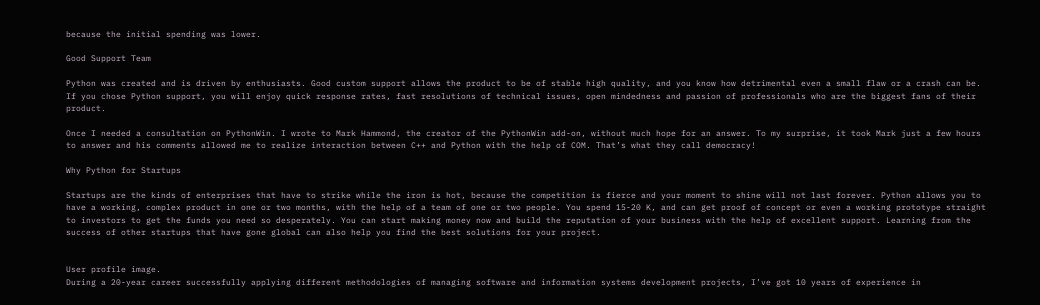because the initial spending was lower.

Good Support Team

Python was created and is driven by enthusiasts. Good custom support allows the product to be of stable high quality, and you know how detrimental even a small flaw or a crash can be. If you chose Python support, you will enjoy quick response rates, fast resolutions of technical issues, open mindedness and passion of professionals who are the biggest fans of their product.

Once I needed a consultation on PythonWin. I wrote to Mark Hammond, the creator of the PythonWin add-on, without much hope for an answer. To my surprise, it took Mark just a few hours to answer and his comments allowed me to realize interaction between C++ and Python with the help of COM. That’s what they call democracy!

Why Python for Startups

Startups are the kinds of enterprises that have to strike while the iron is hot, because the competition is fierce and your moment to shine will not last forever. Python allows you to have a working, complex product in one or two months, with the help of a team of one or two people. You spend 15-20 K, and can get proof of concept or even a working prototype straight to investors to get the funds you need so desperately. You can start making money now and build the reputation of your business with the help of excellent support. Learning from the success of other startups that have gone global can also help you find the best solutions for your project.


User profile image.
During a 20-year career successfully applying different methodologies of managing software and information systems development projects, I’ve got 10 years of experience in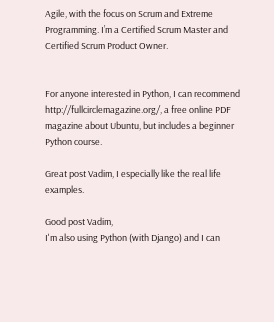Agile, with the focus on Scrum and Extreme Programming. I’m a Certified Scrum Master and Certified Scrum Product Owner.


For anyone interested in Python, I can recommend http://fullcirclemagazine.org/, a free online PDF magazine about Ubuntu, but includes a beginner Python course.

Great post Vadim, I especially like the real life examples.

Good post Vadim,
I'm also using Python (with Django) and I can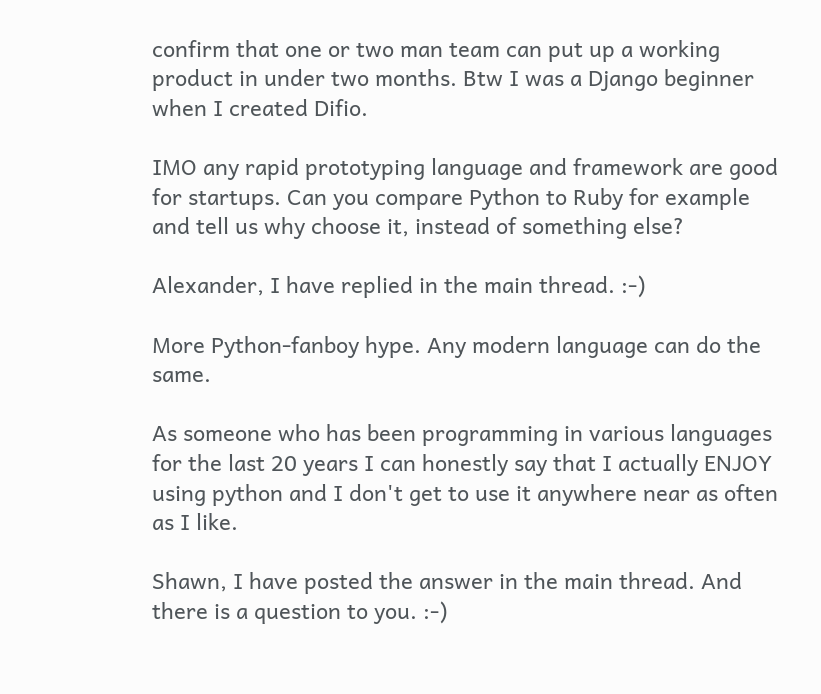confirm that one or two man team can put up a working product in under two months. Btw I was a Django beginner when I created Difio.

IMO any rapid prototyping language and framework are good for startups. Can you compare Python to Ruby for example and tell us why choose it, instead of something else?

Alexander, I have replied in the main thread. :-)

More Python-fanboy hype. Any modern language can do the same.

As someone who has been programming in various languages for the last 20 years I can honestly say that I actually ENJOY using python and I don't get to use it anywhere near as often as I like.

Shawn, I have posted the answer in the main thread. And there is a question to you. :-)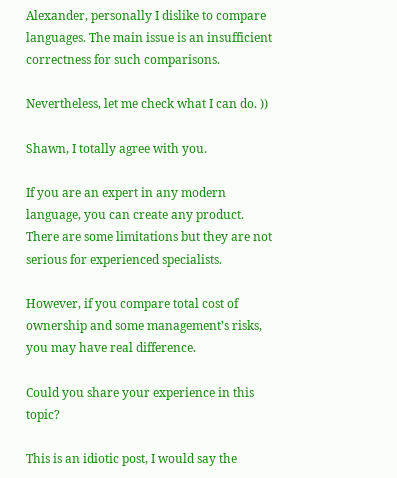Alexander, personally I dislike to compare languages. The main issue is an insufficient correctness for such comparisons.

Nevertheless, let me check what I can do. ))

Shawn, I totally agree with you.

If you are an expert in any modern language, you can create any product. There are some limitations but they are not serious for experienced specialists.

However, if you compare total cost of ownership and some management’s risks, you may have real difference.

Could you share your experience in this topic?

This is an idiotic post, I would say the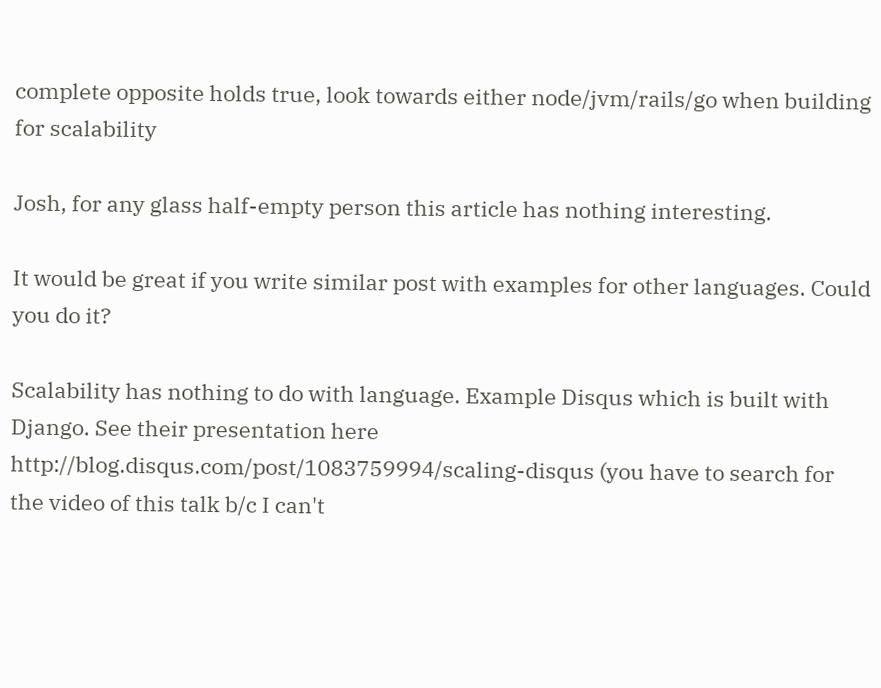complete opposite holds true, look towards either node/jvm/rails/go when building for scalability

Josh, for any glass half-empty person this article has nothing interesting.

It would be great if you write similar post with examples for other languages. Could you do it?

Scalability has nothing to do with language. Example Disqus which is built with Django. See their presentation here http://blog.disqus.com/post/1083759994/scaling-disqus (you have to search for the video of this talk b/c I can't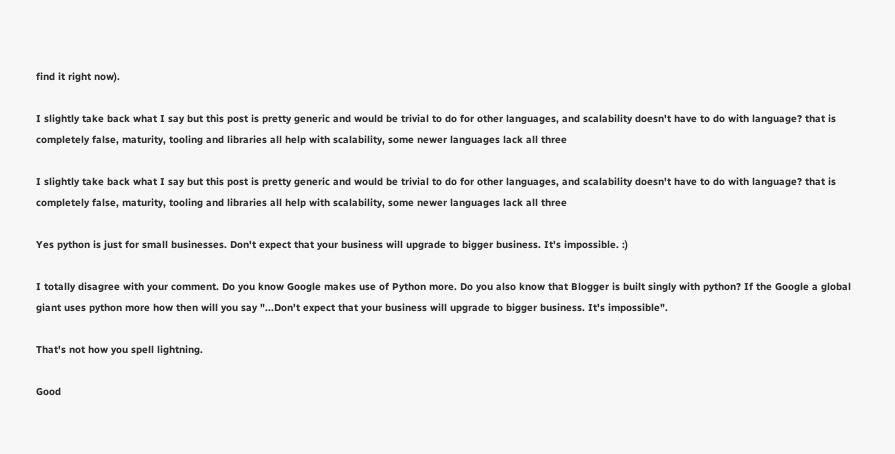find it right now).

I slightly take back what I say but this post is pretty generic and would be trivial to do for other languages, and scalability doesn't have to do with language? that is completely false, maturity, tooling and libraries all help with scalability, some newer languages lack all three

I slightly take back what I say but this post is pretty generic and would be trivial to do for other languages, and scalability doesn't have to do with language? that is completely false, maturity, tooling and libraries all help with scalability, some newer languages lack all three

Yes python is just for small businesses. Don't expect that your business will upgrade to bigger business. It's impossible. :)

I totally disagree with your comment. Do you know Google makes use of Python more. Do you also know that Blogger is built singly with python? If the Google a global giant uses python more how then will you say "...Don't expect that your business will upgrade to bigger business. It's impossible".

That's not how you spell lightning.

Good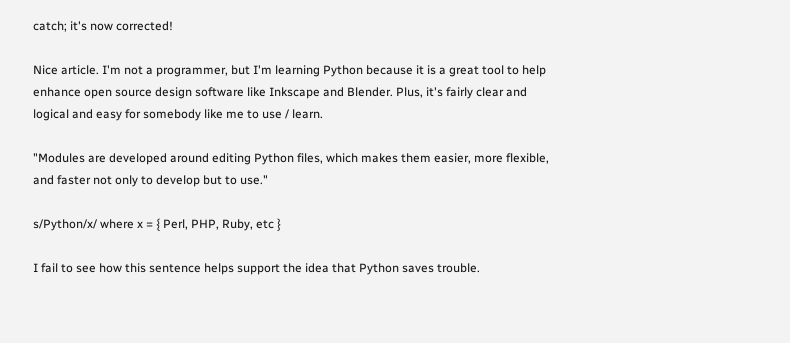catch; it's now corrected!

Nice article. I'm not a programmer, but I'm learning Python because it is a great tool to help enhance open source design software like Inkscape and Blender. Plus, it's fairly clear and logical and easy for somebody like me to use / learn.

"Modules are developed around editing Python files, which makes them easier, more flexible, and faster not only to develop but to use."

s/Python/x/ where x = { Perl, PHP, Ruby, etc }

I fail to see how this sentence helps support the idea that Python saves trouble.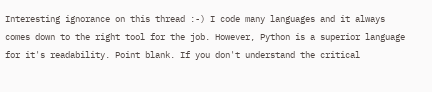Interesting ignorance on this thread :-) I code many languages and it always comes down to the right tool for the job. However, Python is a superior language for it's readability. Point blank. If you don't understand the critical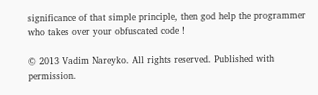significance of that simple principle, then god help the programmer who takes over your obfuscated code !

© 2013 Vadim Nareyko. All rights reserved. Published with permission.